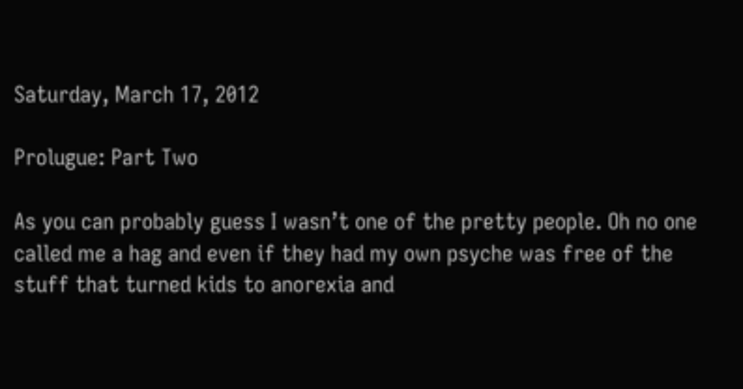Saturday, March 17, 2012

Prolugue: Part Two

As you can probably guess I wasn’t one of the pretty people. Oh no one called me a hag and even if they had my own psyche was free of the stuff that turned kids to anorexia and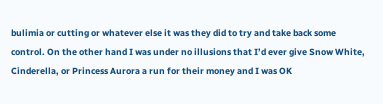bulimia or cutting or whatever else it was they did to try and take back some control. On the other hand I was under no illusions that I’d ever give Snow White, Cinderella, or Princess Aurora a run for their money and I was OK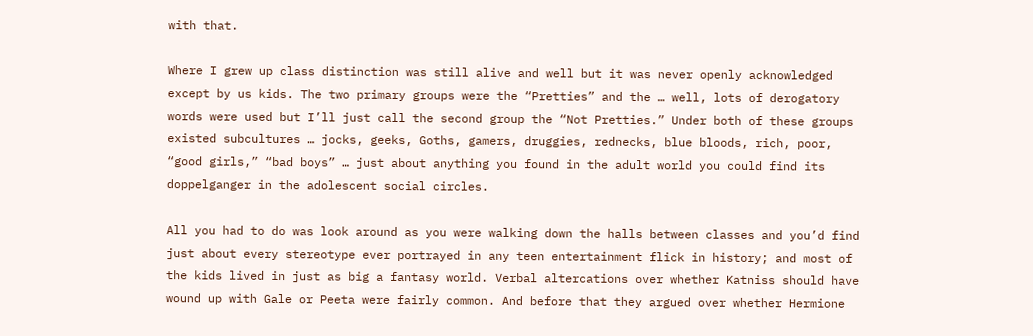with that.

Where I grew up class distinction was still alive and well but it was never openly acknowledged except by us kids. The two primary groups were the “Pretties” and the … well, lots of derogatory words were used but I’ll just call the second group the “Not Pretties.” Under both of these groups existed subcultures … jocks, geeks, Goths, gamers, druggies, rednecks, blue bloods, rich, poor, “good girls,” “bad boys” … just about anything you found in the adult world you could find its doppelganger in the adolescent social circles.

All you had to do was look around as you were walking down the halls between classes and you’d find just about every stereotype ever portrayed in any teen entertainment flick in history; and most of the kids lived in just as big a fantasy world. Verbal altercations over whether Katniss should have wound up with Gale or Peeta were fairly common. And before that they argued over whether Hermione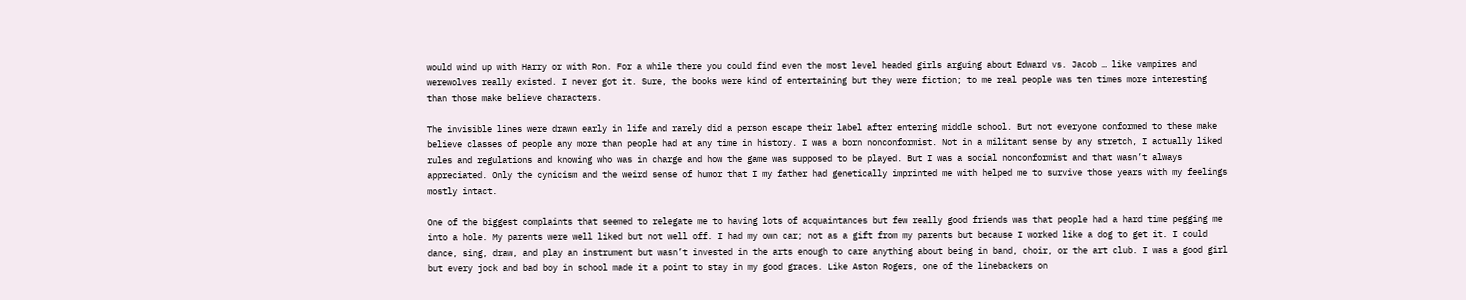would wind up with Harry or with Ron. For a while there you could find even the most level headed girls arguing about Edward vs. Jacob … like vampires and werewolves really existed. I never got it. Sure, the books were kind of entertaining but they were fiction; to me real people was ten times more interesting than those make believe characters.

The invisible lines were drawn early in life and rarely did a person escape their label after entering middle school. But not everyone conformed to these make believe classes of people any more than people had at any time in history. I was a born nonconformist. Not in a militant sense by any stretch, I actually liked rules and regulations and knowing who was in charge and how the game was supposed to be played. But I was a social nonconformist and that wasn’t always appreciated. Only the cynicism and the weird sense of humor that I my father had genetically imprinted me with helped me to survive those years with my feelings mostly intact.

One of the biggest complaints that seemed to relegate me to having lots of acquaintances but few really good friends was that people had a hard time pegging me into a hole. My parents were well liked but not well off. I had my own car; not as a gift from my parents but because I worked like a dog to get it. I could dance, sing, draw, and play an instrument but wasn’t invested in the arts enough to care anything about being in band, choir, or the art club. I was a good girl but every jock and bad boy in school made it a point to stay in my good graces. Like Aston Rogers, one of the linebackers on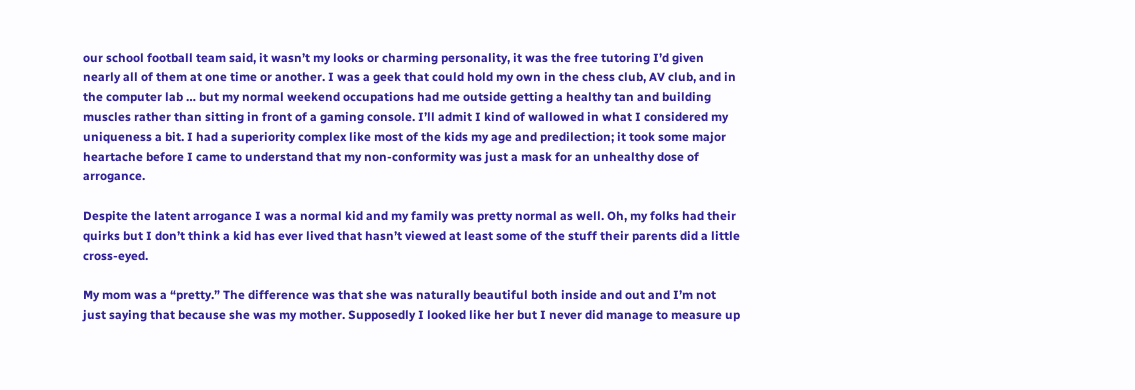our school football team said, it wasn’t my looks or charming personality, it was the free tutoring I’d given nearly all of them at one time or another. I was a geek that could hold my own in the chess club, AV club, and in the computer lab … but my normal weekend occupations had me outside getting a healthy tan and building muscles rather than sitting in front of a gaming console. I’ll admit I kind of wallowed in what I considered my uniqueness a bit. I had a superiority complex like most of the kids my age and predilection; it took some major heartache before I came to understand that my non-conformity was just a mask for an unhealthy dose of arrogance.

Despite the latent arrogance I was a normal kid and my family was pretty normal as well. Oh, my folks had their quirks but I don’t think a kid has ever lived that hasn’t viewed at least some of the stuff their parents did a little cross-eyed.

My mom was a “pretty.” The difference was that she was naturally beautiful both inside and out and I’m not just saying that because she was my mother. Supposedly I looked like her but I never did manage to measure up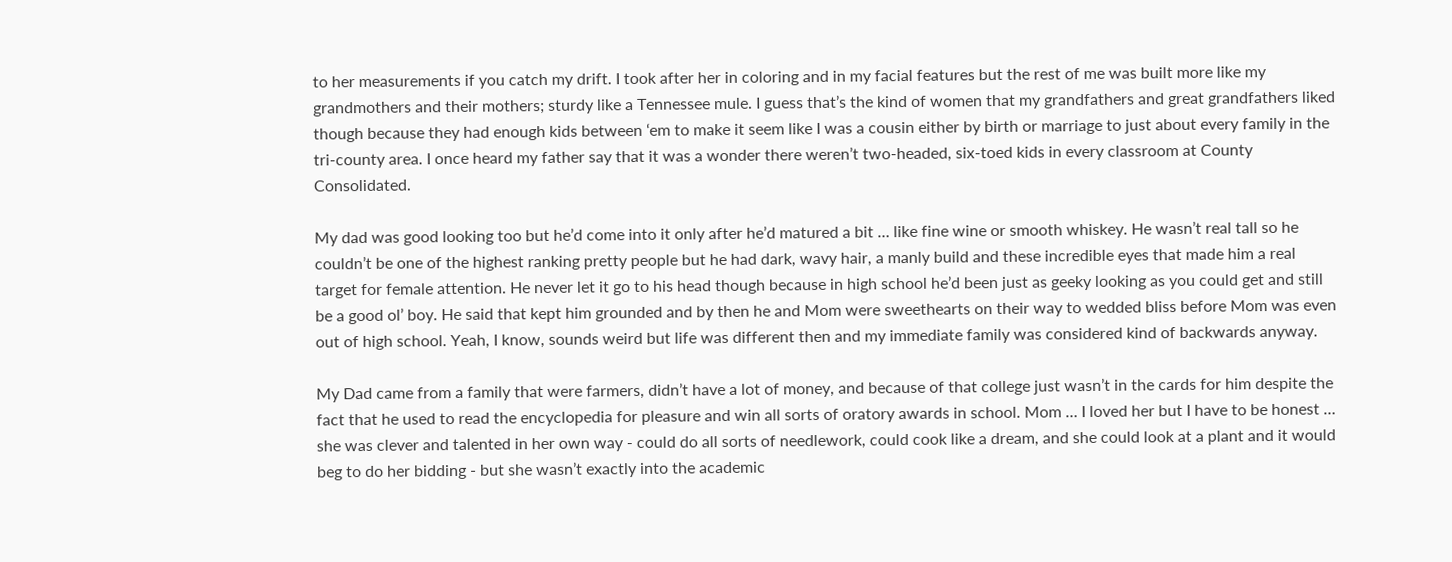to her measurements if you catch my drift. I took after her in coloring and in my facial features but the rest of me was built more like my grandmothers and their mothers; sturdy like a Tennessee mule. I guess that’s the kind of women that my grandfathers and great grandfathers liked though because they had enough kids between ‘em to make it seem like I was a cousin either by birth or marriage to just about every family in the tri-county area. I once heard my father say that it was a wonder there weren’t two-headed, six-toed kids in every classroom at County Consolidated.

My dad was good looking too but he’d come into it only after he’d matured a bit … like fine wine or smooth whiskey. He wasn’t real tall so he couldn’t be one of the highest ranking pretty people but he had dark, wavy hair, a manly build and these incredible eyes that made him a real target for female attention. He never let it go to his head though because in high school he’d been just as geeky looking as you could get and still be a good ol’ boy. He said that kept him grounded and by then he and Mom were sweethearts on their way to wedded bliss before Mom was even out of high school. Yeah, I know, sounds weird but life was different then and my immediate family was considered kind of backwards anyway.

My Dad came from a family that were farmers, didn’t have a lot of money, and because of that college just wasn’t in the cards for him despite the fact that he used to read the encyclopedia for pleasure and win all sorts of oratory awards in school. Mom … I loved her but I have to be honest … she was clever and talented in her own way - could do all sorts of needlework, could cook like a dream, and she could look at a plant and it would beg to do her bidding - but she wasn’t exactly into the academic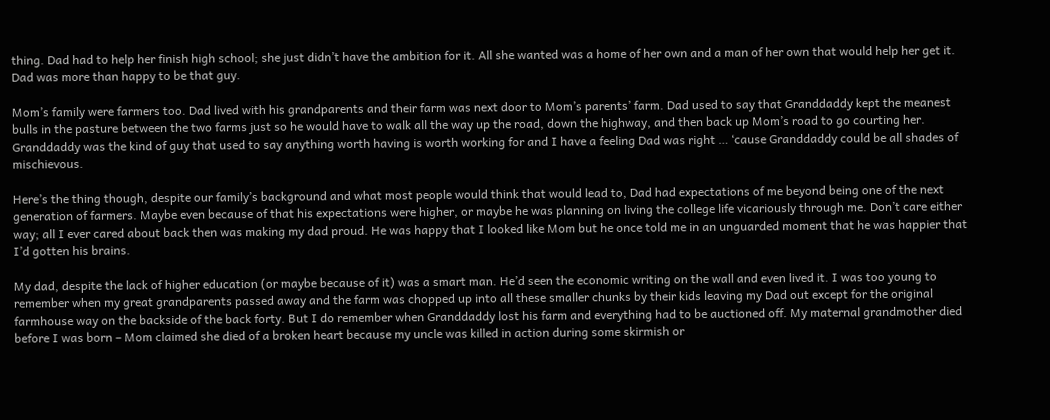thing. Dad had to help her finish high school; she just didn’t have the ambition for it. All she wanted was a home of her own and a man of her own that would help her get it. Dad was more than happy to be that guy.

Mom’s family were farmers too. Dad lived with his grandparents and their farm was next door to Mom’s parents’ farm. Dad used to say that Granddaddy kept the meanest bulls in the pasture between the two farms just so he would have to walk all the way up the road, down the highway, and then back up Mom’s road to go courting her. Granddaddy was the kind of guy that used to say anything worth having is worth working for and I have a feeling Dad was right … ‘cause Granddaddy could be all shades of mischievous.

Here’s the thing though, despite our family’s background and what most people would think that would lead to, Dad had expectations of me beyond being one of the next generation of farmers. Maybe even because of that his expectations were higher, or maybe he was planning on living the college life vicariously through me. Don’t care either way; all I ever cared about back then was making my dad proud. He was happy that I looked like Mom but he once told me in an unguarded moment that he was happier that I’d gotten his brains.

My dad, despite the lack of higher education (or maybe because of it) was a smart man. He’d seen the economic writing on the wall and even lived it. I was too young to remember when my great grandparents passed away and the farm was chopped up into all these smaller chunks by their kids leaving my Dad out except for the original farmhouse way on the backside of the back forty. But I do remember when Granddaddy lost his farm and everything had to be auctioned off. My maternal grandmother died before I was born – Mom claimed she died of a broken heart because my uncle was killed in action during some skirmish or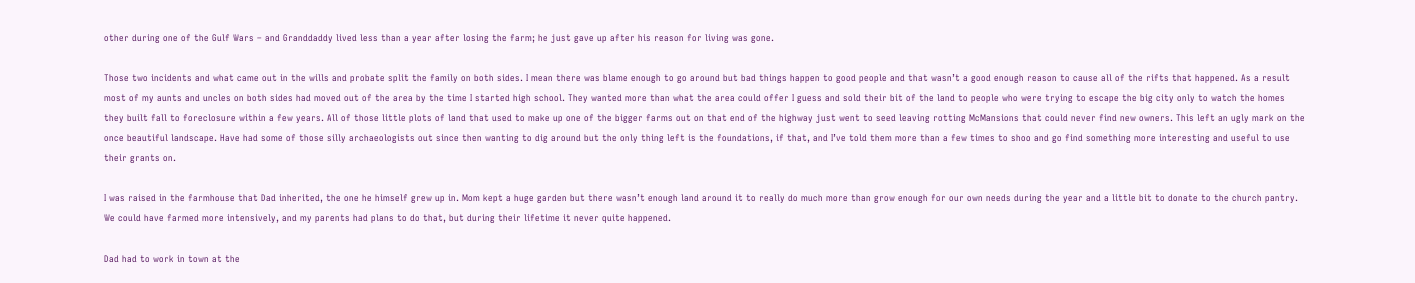other during one of the Gulf Wars – and Granddaddy lived less than a year after losing the farm; he just gave up after his reason for living was gone.

Those two incidents and what came out in the wills and probate split the family on both sides. I mean there was blame enough to go around but bad things happen to good people and that wasn’t a good enough reason to cause all of the rifts that happened. As a result most of my aunts and uncles on both sides had moved out of the area by the time I started high school. They wanted more than what the area could offer I guess and sold their bit of the land to people who were trying to escape the big city only to watch the homes they built fall to foreclosure within a few years. All of those little plots of land that used to make up one of the bigger farms out on that end of the highway just went to seed leaving rotting McMansions that could never find new owners. This left an ugly mark on the once beautiful landscape. Have had some of those silly archaeologists out since then wanting to dig around but the only thing left is the foundations, if that, and I’ve told them more than a few times to shoo and go find something more interesting and useful to use their grants on.

I was raised in the farmhouse that Dad inherited, the one he himself grew up in. Mom kept a huge garden but there wasn’t enough land around it to really do much more than grow enough for our own needs during the year and a little bit to donate to the church pantry. We could have farmed more intensively, and my parents had plans to do that, but during their lifetime it never quite happened.

Dad had to work in town at the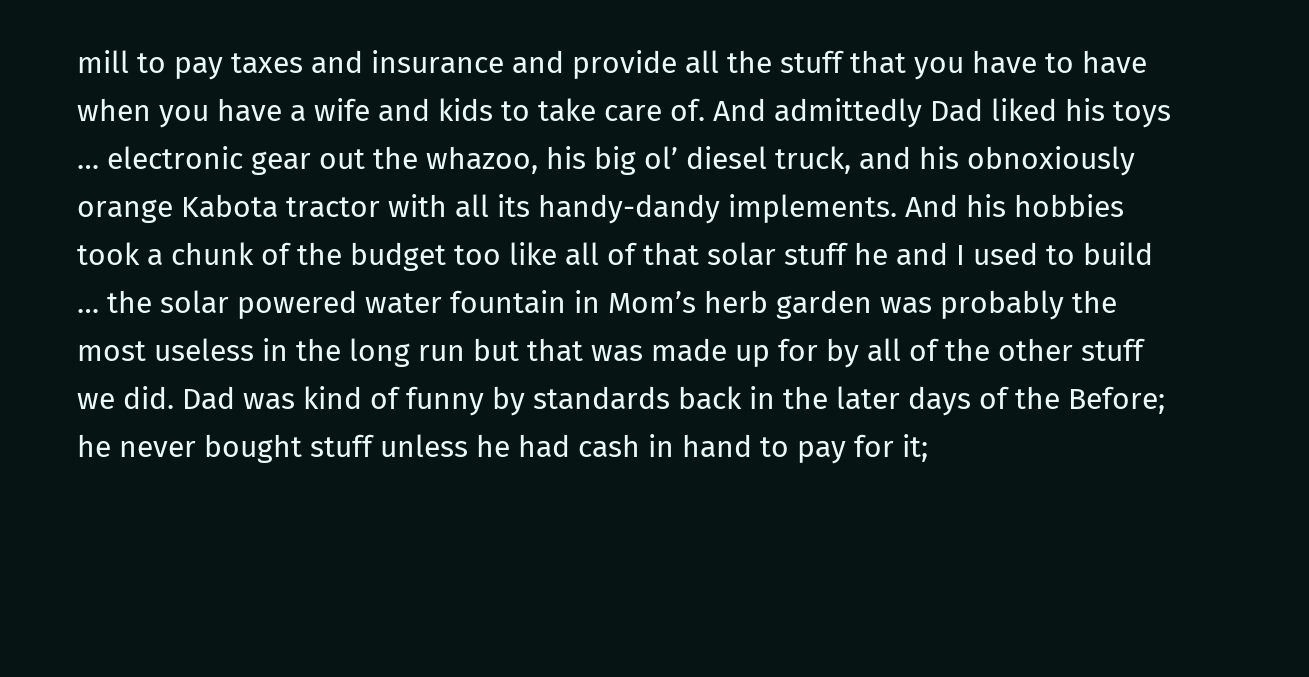mill to pay taxes and insurance and provide all the stuff that you have to have when you have a wife and kids to take care of. And admittedly Dad liked his toys … electronic gear out the whazoo, his big ol’ diesel truck, and his obnoxiously orange Kabota tractor with all its handy-dandy implements. And his hobbies took a chunk of the budget too like all of that solar stuff he and I used to build … the solar powered water fountain in Mom’s herb garden was probably the most useless in the long run but that was made up for by all of the other stuff we did. Dad was kind of funny by standards back in the later days of the Before; he never bought stuff unless he had cash in hand to pay for it;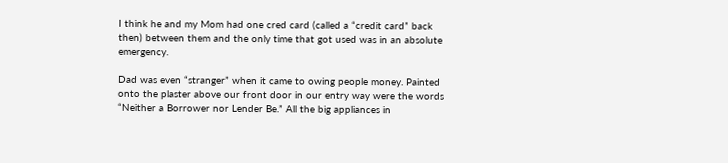I think he and my Mom had one cred card (called a “credit card” back then) between them and the only time that got used was in an absolute emergency.

Dad was even “stranger” when it came to owing people money. Painted onto the plaster above our front door in our entry way were the words “Neither a Borrower nor Lender Be.” All the big appliances in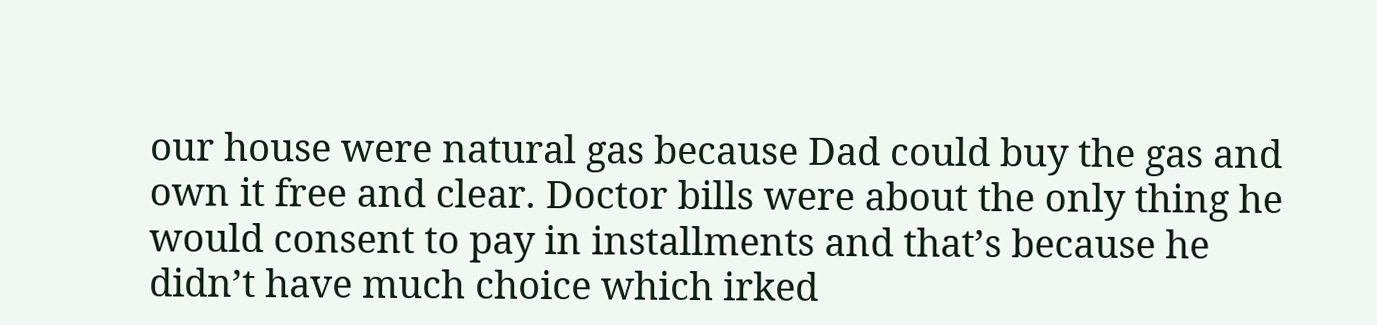our house were natural gas because Dad could buy the gas and own it free and clear. Doctor bills were about the only thing he would consent to pay in installments and that’s because he didn’t have much choice which irked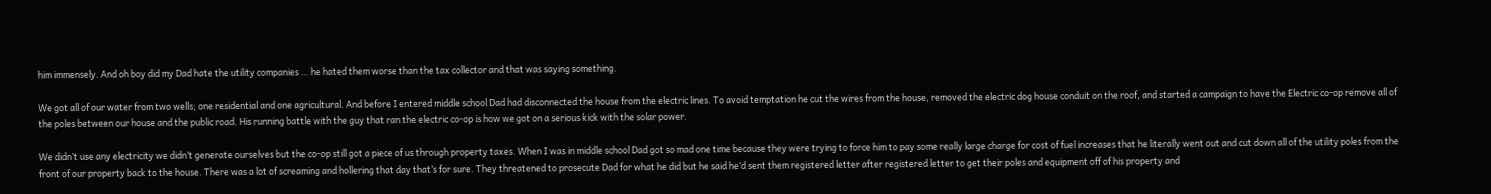him immensely. And oh boy did my Dad hate the utility companies … he hated them worse than the tax collector and that was saying something.

We got all of our water from two wells; one residential and one agricultural. And before I entered middle school Dad had disconnected the house from the electric lines. To avoid temptation he cut the wires from the house, removed the electric dog house conduit on the roof, and started a campaign to have the Electric co-op remove all of the poles between our house and the public road. His running battle with the guy that ran the electric co-op is how we got on a serious kick with the solar power.

We didn’t use any electricity we didn’t generate ourselves but the co-op still got a piece of us through property taxes. When I was in middle school Dad got so mad one time because they were trying to force him to pay some really large charge for cost of fuel increases that he literally went out and cut down all of the utility poles from the front of our property back to the house. There was a lot of screaming and hollering that day that’s for sure. They threatened to prosecute Dad for what he did but he said he’d sent them registered letter after registered letter to get their poles and equipment off of his property and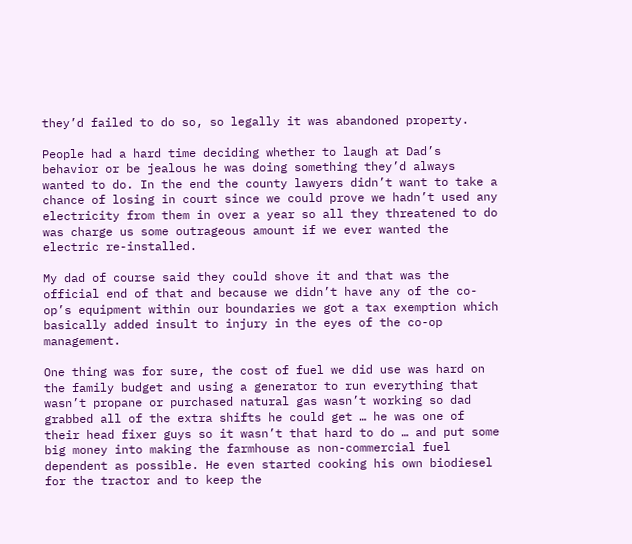they’d failed to do so, so legally it was abandoned property.

People had a hard time deciding whether to laugh at Dad’s behavior or be jealous he was doing something they’d always wanted to do. In the end the county lawyers didn’t want to take a chance of losing in court since we could prove we hadn’t used any electricity from them in over a year so all they threatened to do was charge us some outrageous amount if we ever wanted the electric re-installed.

My dad of course said they could shove it and that was the official end of that and because we didn’t have any of the co-op’s equipment within our boundaries we got a tax exemption which basically added insult to injury in the eyes of the co-op management.

One thing was for sure, the cost of fuel we did use was hard on the family budget and using a generator to run everything that wasn’t propane or purchased natural gas wasn’t working so dad grabbed all of the extra shifts he could get … he was one of their head fixer guys so it wasn’t that hard to do … and put some big money into making the farmhouse as non-commercial fuel dependent as possible. He even started cooking his own biodiesel for the tractor and to keep the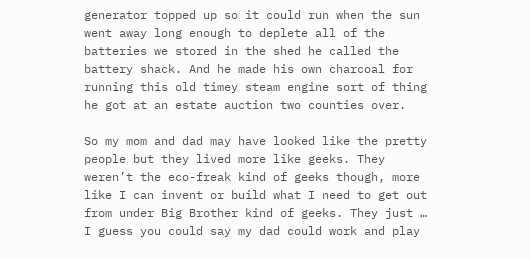generator topped up so it could run when the sun went away long enough to deplete all of the batteries we stored in the shed he called the battery shack. And he made his own charcoal for running this old timey steam engine sort of thing he got at an estate auction two counties over.

So my mom and dad may have looked like the pretty people but they lived more like geeks. They weren’t the eco-freak kind of geeks though, more like I can invent or build what I need to get out from under Big Brother kind of geeks. They just … I guess you could say my dad could work and play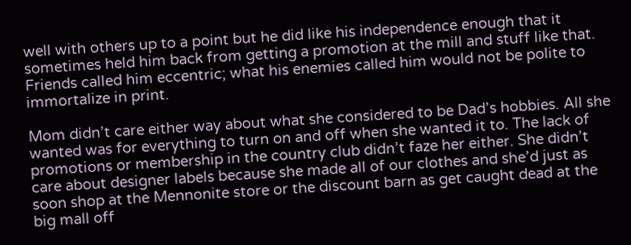well with others up to a point but he did like his independence enough that it sometimes held him back from getting a promotion at the mill and stuff like that. Friends called him eccentric; what his enemies called him would not be polite to immortalize in print.

Mom didn’t care either way about what she considered to be Dad’s hobbies. All she wanted was for everything to turn on and off when she wanted it to. The lack of promotions or membership in the country club didn’t faze her either. She didn’t care about designer labels because she made all of our clothes and she’d just as soon shop at the Mennonite store or the discount barn as get caught dead at the big mall off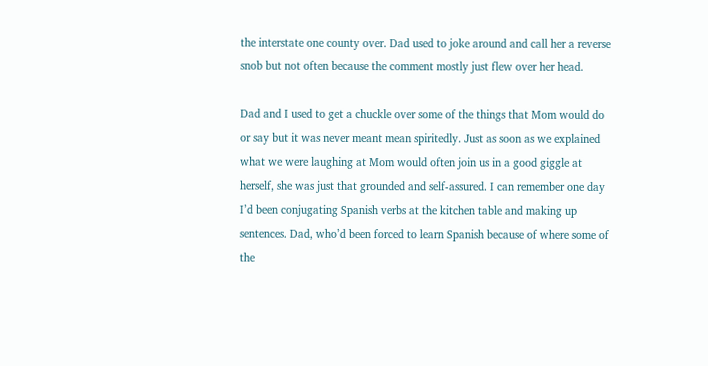the interstate one county over. Dad used to joke around and call her a reverse snob but not often because the comment mostly just flew over her head.

Dad and I used to get a chuckle over some of the things that Mom would do or say but it was never meant mean spiritedly. Just as soon as we explained what we were laughing at Mom would often join us in a good giggle at herself, she was just that grounded and self-assured. I can remember one day I’d been conjugating Spanish verbs at the kitchen table and making up sentences. Dad, who’d been forced to learn Spanish because of where some of the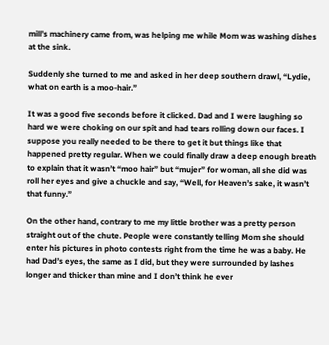mill’s machinery came from, was helping me while Mom was washing dishes at the sink.

Suddenly she turned to me and asked in her deep southern drawl, “Lydie, what on earth is a moo-hair.”

It was a good five seconds before it clicked. Dad and I were laughing so hard we were choking on our spit and had tears rolling down our faces. I suppose you really needed to be there to get it but things like that happened pretty regular. When we could finally draw a deep enough breath to explain that it wasn’t “moo hair” but “mujer” for woman, all she did was roll her eyes and give a chuckle and say, “Well, for Heaven’s sake, it wasn’t that funny.”

On the other hand, contrary to me my little brother was a pretty person straight out of the chute. People were constantly telling Mom she should enter his pictures in photo contests right from the time he was a baby. He had Dad’s eyes, the same as I did, but they were surrounded by lashes longer and thicker than mine and I don’t think he ever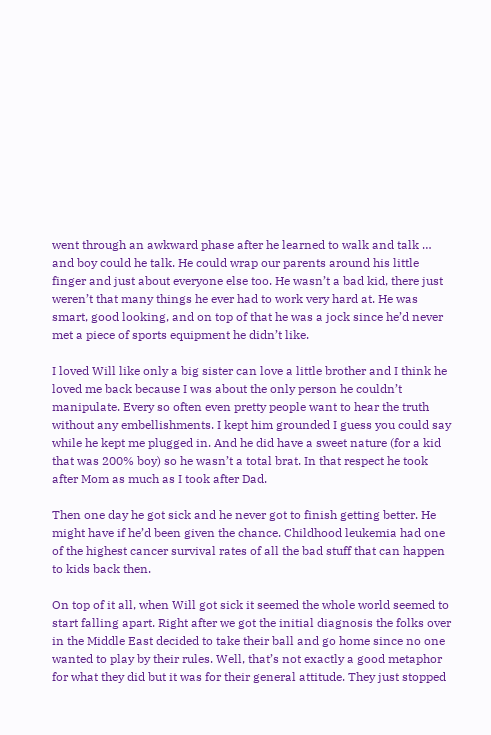went through an awkward phase after he learned to walk and talk … and boy could he talk. He could wrap our parents around his little finger and just about everyone else too. He wasn’t a bad kid, there just weren’t that many things he ever had to work very hard at. He was smart, good looking, and on top of that he was a jock since he’d never met a piece of sports equipment he didn’t like.

I loved Will like only a big sister can love a little brother and I think he loved me back because I was about the only person he couldn’t manipulate. Every so often even pretty people want to hear the truth without any embellishments. I kept him grounded I guess you could say while he kept me plugged in. And he did have a sweet nature (for a kid that was 200% boy) so he wasn’t a total brat. In that respect he took after Mom as much as I took after Dad.

Then one day he got sick and he never got to finish getting better. He might have if he’d been given the chance. Childhood leukemia had one of the highest cancer survival rates of all the bad stuff that can happen to kids back then.

On top of it all, when Will got sick it seemed the whole world seemed to start falling apart. Right after we got the initial diagnosis the folks over in the Middle East decided to take their ball and go home since no one wanted to play by their rules. Well, that’s not exactly a good metaphor for what they did but it was for their general attitude. They just stopped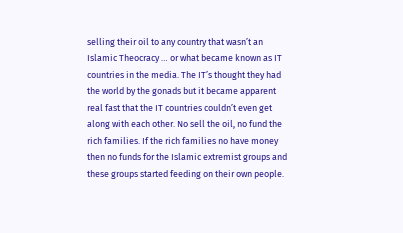selling their oil to any country that wasn’t an Islamic Theocracy … or what became known as IT countries in the media. The IT’s thought they had the world by the gonads but it became apparent real fast that the IT countries couldn’t even get along with each other. No sell the oil, no fund the rich families. If the rich families no have money then no funds for the Islamic extremist groups and these groups started feeding on their own people.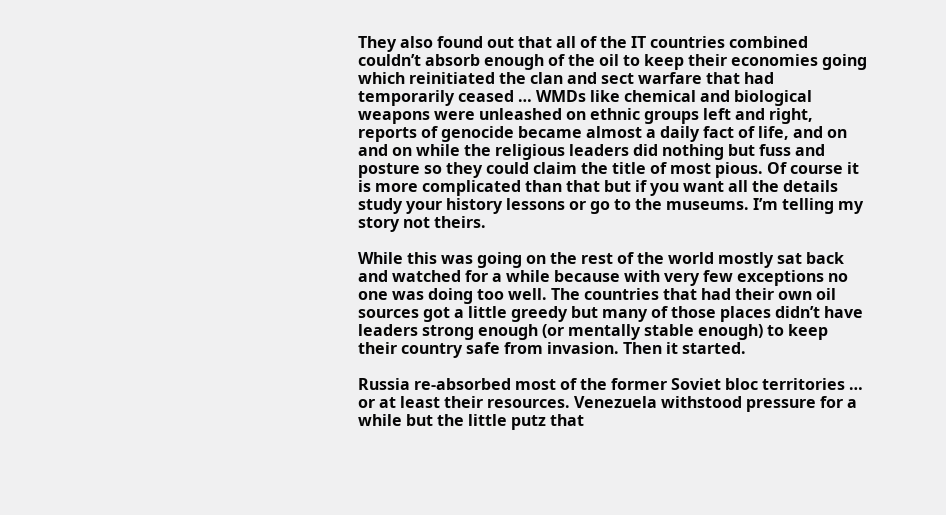They also found out that all of the IT countries combined couldn’t absorb enough of the oil to keep their economies going which reinitiated the clan and sect warfare that had temporarily ceased … WMDs like chemical and biological weapons were unleashed on ethnic groups left and right, reports of genocide became almost a daily fact of life, and on and on while the religious leaders did nothing but fuss and posture so they could claim the title of most pious. Of course it is more complicated than that but if you want all the details study your history lessons or go to the museums. I’m telling my story not theirs.

While this was going on the rest of the world mostly sat back and watched for a while because with very few exceptions no one was doing too well. The countries that had their own oil sources got a little greedy but many of those places didn’t have leaders strong enough (or mentally stable enough) to keep their country safe from invasion. Then it started.

Russia re-absorbed most of the former Soviet bloc territories … or at least their resources. Venezuela withstood pressure for a while but the little putz that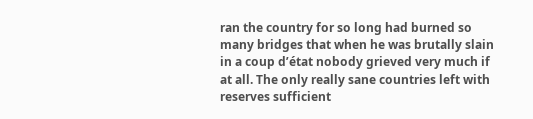ran the country for so long had burned so many bridges that when he was brutally slain in a coup d’état nobody grieved very much if at all. The only really sane countries left with reserves sufficient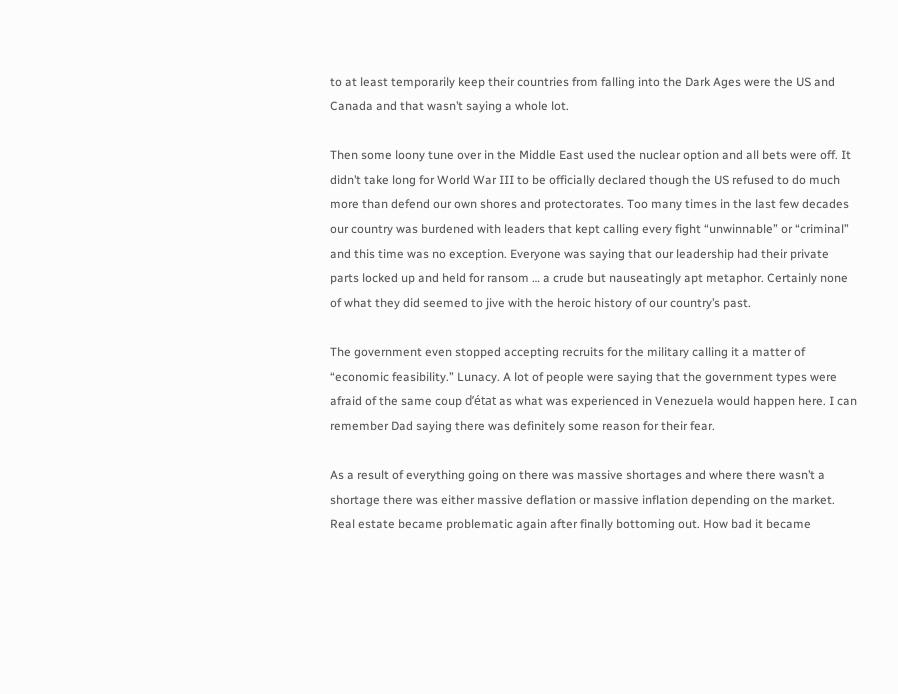to at least temporarily keep their countries from falling into the Dark Ages were the US and Canada and that wasn’t saying a whole lot.

Then some loony tune over in the Middle East used the nuclear option and all bets were off. It didn’t take long for World War III to be officially declared though the US refused to do much more than defend our own shores and protectorates. Too many times in the last few decades our country was burdened with leaders that kept calling every fight “unwinnable” or “criminal” and this time was no exception. Everyone was saying that our leadership had their private parts locked up and held for ransom … a crude but nauseatingly apt metaphor. Certainly none of what they did seemed to jive with the heroic history of our country’s past.

The government even stopped accepting recruits for the military calling it a matter of “economic feasibility.” Lunacy. A lot of people were saying that the government types were afraid of the same coup d’état as what was experienced in Venezuela would happen here. I can remember Dad saying there was definitely some reason for their fear.

As a result of everything going on there was massive shortages and where there wasn’t a shortage there was either massive deflation or massive inflation depending on the market. Real estate became problematic again after finally bottoming out. How bad it became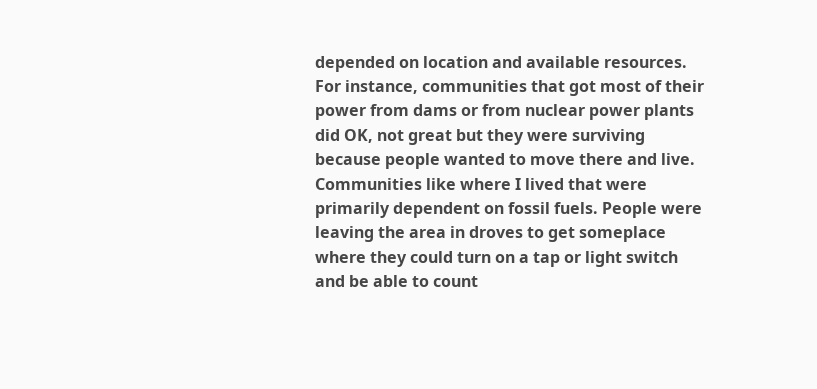depended on location and available resources. For instance, communities that got most of their power from dams or from nuclear power plants did OK, not great but they were surviving because people wanted to move there and live. Communities like where I lived that were primarily dependent on fossil fuels. People were leaving the area in droves to get someplace where they could turn on a tap or light switch and be able to count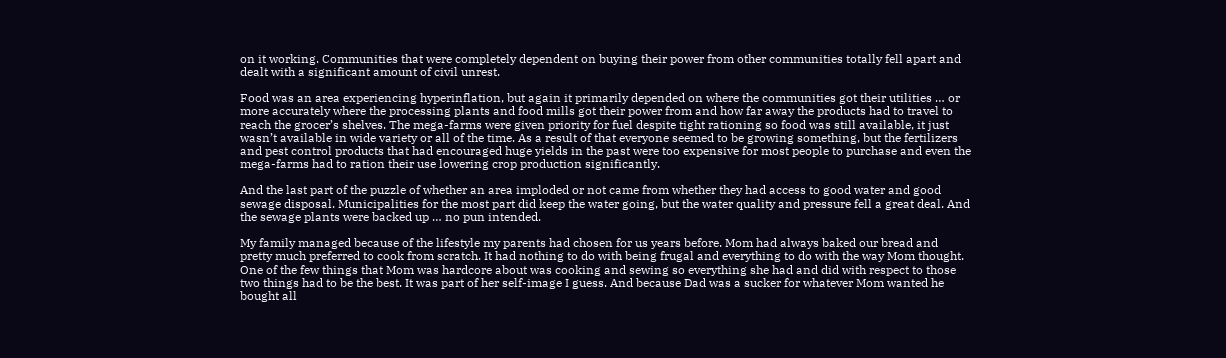on it working. Communities that were completely dependent on buying their power from other communities totally fell apart and dealt with a significant amount of civil unrest.

Food was an area experiencing hyperinflation, but again it primarily depended on where the communities got their utilities … or more accurately where the processing plants and food mills got their power from and how far away the products had to travel to reach the grocer’s shelves. The mega-farms were given priority for fuel despite tight rationing so food was still available, it just wasn’t available in wide variety or all of the time. As a result of that everyone seemed to be growing something, but the fertilizers and pest control products that had encouraged huge yields in the past were too expensive for most people to purchase and even the mega-farms had to ration their use lowering crop production significantly.

And the last part of the puzzle of whether an area imploded or not came from whether they had access to good water and good sewage disposal. Municipalities for the most part did keep the water going, but the water quality and pressure fell a great deal. And the sewage plants were backed up … no pun intended.

My family managed because of the lifestyle my parents had chosen for us years before. Mom had always baked our bread and pretty much preferred to cook from scratch. It had nothing to do with being frugal and everything to do with the way Mom thought. One of the few things that Mom was hardcore about was cooking and sewing so everything she had and did with respect to those two things had to be the best. It was part of her self-image I guess. And because Dad was a sucker for whatever Mom wanted he bought all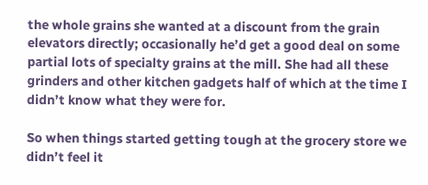the whole grains she wanted at a discount from the grain elevators directly; occasionally he’d get a good deal on some partial lots of specialty grains at the mill. She had all these grinders and other kitchen gadgets half of which at the time I didn’t know what they were for.

So when things started getting tough at the grocery store we didn’t feel it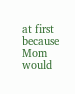at first because Mom would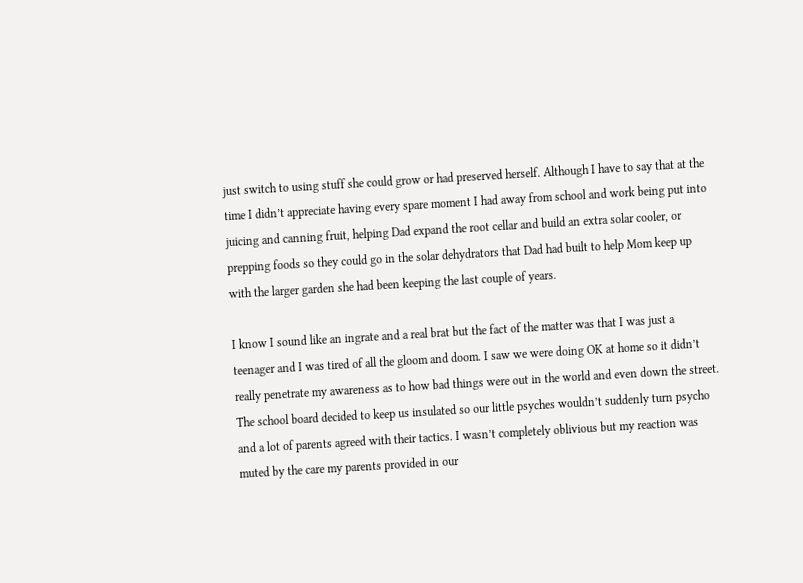just switch to using stuff she could grow or had preserved herself. Although I have to say that at the time I didn’t appreciate having every spare moment I had away from school and work being put into juicing and canning fruit, helping Dad expand the root cellar and build an extra solar cooler, or prepping foods so they could go in the solar dehydrators that Dad had built to help Mom keep up with the larger garden she had been keeping the last couple of years.

I know I sound like an ingrate and a real brat but the fact of the matter was that I was just a teenager and I was tired of all the gloom and doom. I saw we were doing OK at home so it didn’t really penetrate my awareness as to how bad things were out in the world and even down the street. The school board decided to keep us insulated so our little psyches wouldn’t suddenly turn psycho and a lot of parents agreed with their tactics. I wasn’t completely oblivious but my reaction was muted by the care my parents provided in our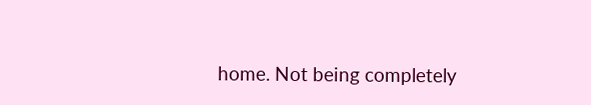home. Not being completely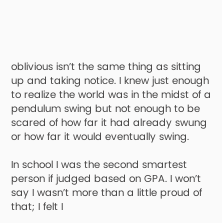oblivious isn’t the same thing as sitting up and taking notice. I knew just enough to realize the world was in the midst of a pendulum swing but not enough to be scared of how far it had already swung or how far it would eventually swing.

In school I was the second smartest person if judged based on GPA. I won’t say I wasn’t more than a little proud of that; I felt I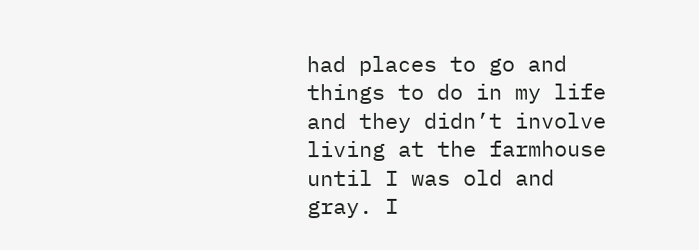had places to go and things to do in my life and they didn’t involve living at the farmhouse until I was old and gray. I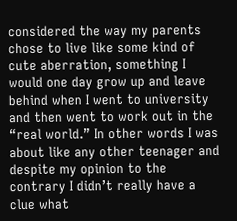considered the way my parents chose to live like some kind of cute aberration, something I would one day grow up and leave behind when I went to university and then went to work out in the “real world.” In other words I was about like any other teenager and despite my opinion to the contrary I didn’t really have a clue what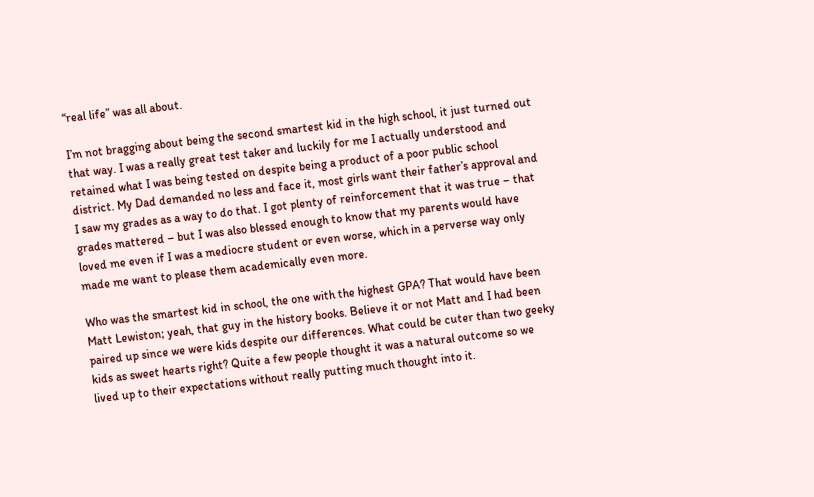“real life” was all about.

I’m not bragging about being the second smartest kid in the high school, it just turned out that way. I was a really great test taker and luckily for me I actually understood and retained what I was being tested on despite being a product of a poor public school district. My Dad demanded no less and face it, most girls want their father’s approval and I saw my grades as a way to do that. I got plenty of reinforcement that it was true – that grades mattered – but I was also blessed enough to know that my parents would have loved me even if I was a mediocre student or even worse, which in a perverse way only made me want to please them academically even more.

Who was the smartest kid in school, the one with the highest GPA? That would have been Matt Lewiston; yeah, that guy in the history books. Believe it or not Matt and I had been paired up since we were kids despite our differences. What could be cuter than two geeky kids as sweet hearts right? Quite a few people thought it was a natural outcome so we lived up to their expectations without really putting much thought into it.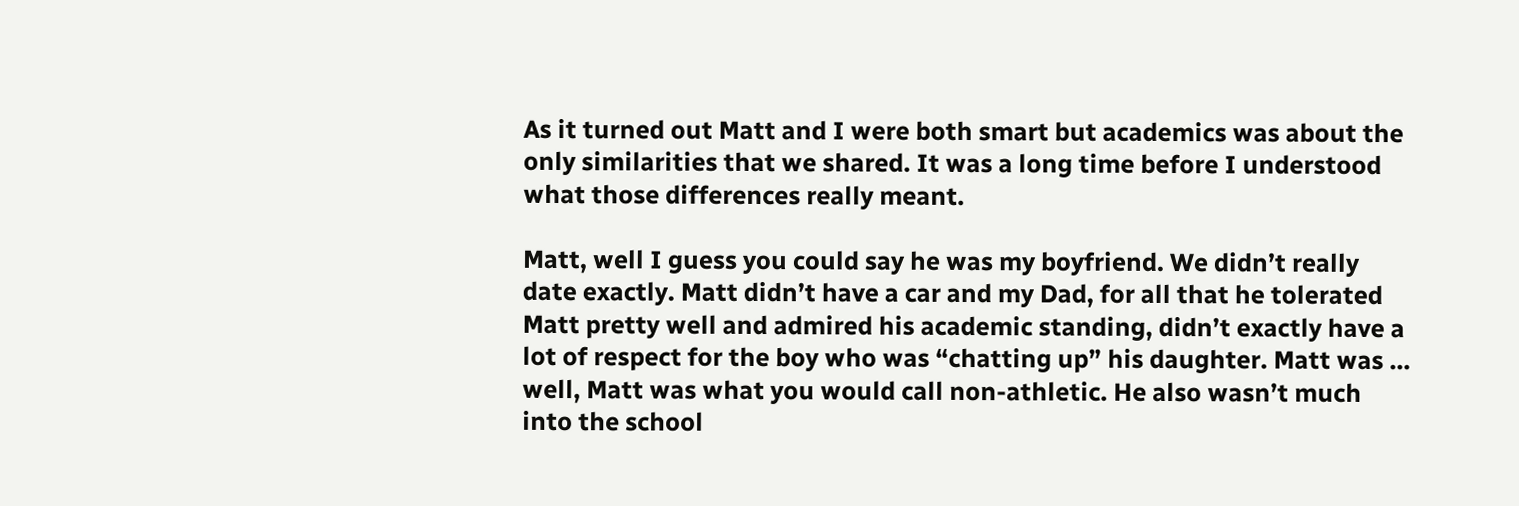As it turned out Matt and I were both smart but academics was about the only similarities that we shared. It was a long time before I understood what those differences really meant.

Matt, well I guess you could say he was my boyfriend. We didn’t really date exactly. Matt didn’t have a car and my Dad, for all that he tolerated Matt pretty well and admired his academic standing, didn’t exactly have a lot of respect for the boy who was “chatting up” his daughter. Matt was … well, Matt was what you would call non-athletic. He also wasn’t much into the school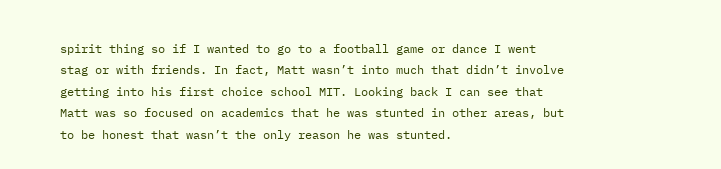spirit thing so if I wanted to go to a football game or dance I went stag or with friends. In fact, Matt wasn’t into much that didn’t involve getting into his first choice school MIT. Looking back I can see that Matt was so focused on academics that he was stunted in other areas, but to be honest that wasn’t the only reason he was stunted.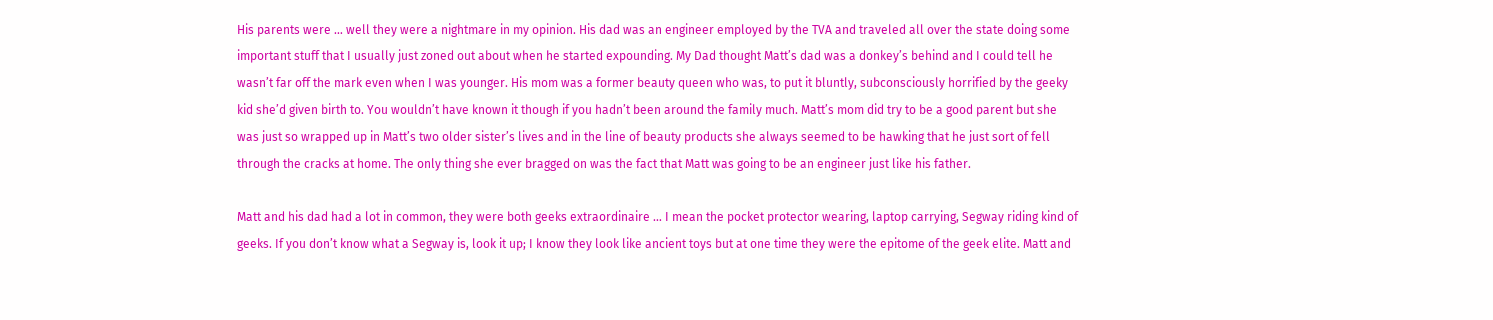His parents were … well they were a nightmare in my opinion. His dad was an engineer employed by the TVA and traveled all over the state doing some important stuff that I usually just zoned out about when he started expounding. My Dad thought Matt’s dad was a donkey’s behind and I could tell he wasn’t far off the mark even when I was younger. His mom was a former beauty queen who was, to put it bluntly, subconsciously horrified by the geeky kid she’d given birth to. You wouldn’t have known it though if you hadn’t been around the family much. Matt’s mom did try to be a good parent but she was just so wrapped up in Matt’s two older sister’s lives and in the line of beauty products she always seemed to be hawking that he just sort of fell through the cracks at home. The only thing she ever bragged on was the fact that Matt was going to be an engineer just like his father.

Matt and his dad had a lot in common, they were both geeks extraordinaire … I mean the pocket protector wearing, laptop carrying, Segway riding kind of geeks. If you don’t know what a Segway is, look it up; I know they look like ancient toys but at one time they were the epitome of the geek elite. Matt and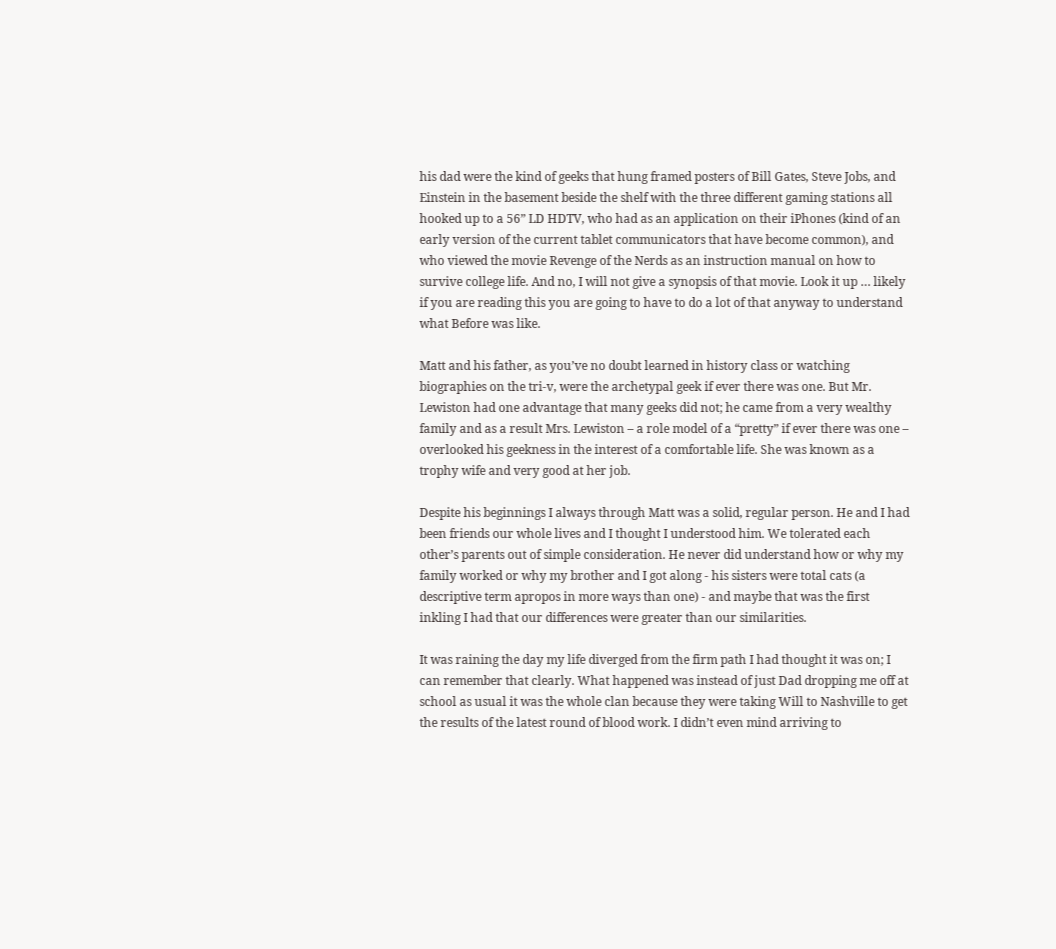his dad were the kind of geeks that hung framed posters of Bill Gates, Steve Jobs, and Einstein in the basement beside the shelf with the three different gaming stations all hooked up to a 56” LD HDTV, who had as an application on their iPhones (kind of an early version of the current tablet communicators that have become common), and who viewed the movie Revenge of the Nerds as an instruction manual on how to survive college life. And no, I will not give a synopsis of that movie. Look it up … likely if you are reading this you are going to have to do a lot of that anyway to understand what Before was like.

Matt and his father, as you’ve no doubt learned in history class or watching biographies on the tri-v, were the archetypal geek if ever there was one. But Mr. Lewiston had one advantage that many geeks did not; he came from a very wealthy family and as a result Mrs. Lewiston – a role model of a “pretty” if ever there was one – overlooked his geekness in the interest of a comfortable life. She was known as a trophy wife and very good at her job.

Despite his beginnings I always through Matt was a solid, regular person. He and I had been friends our whole lives and I thought I understood him. We tolerated each other’s parents out of simple consideration. He never did understand how or why my family worked or why my brother and I got along - his sisters were total cats (a descriptive term apropos in more ways than one) - and maybe that was the first inkling I had that our differences were greater than our similarities.

It was raining the day my life diverged from the firm path I had thought it was on; I can remember that clearly. What happened was instead of just Dad dropping me off at school as usual it was the whole clan because they were taking Will to Nashville to get the results of the latest round of blood work. I didn’t even mind arriving to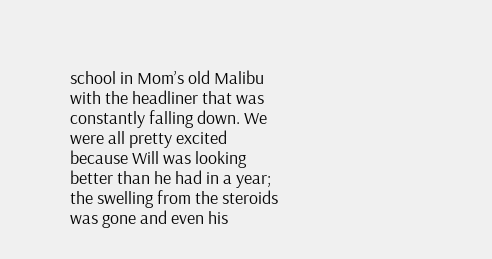school in Mom’s old Malibu with the headliner that was constantly falling down. We were all pretty excited because Will was looking better than he had in a year; the swelling from the steroids was gone and even his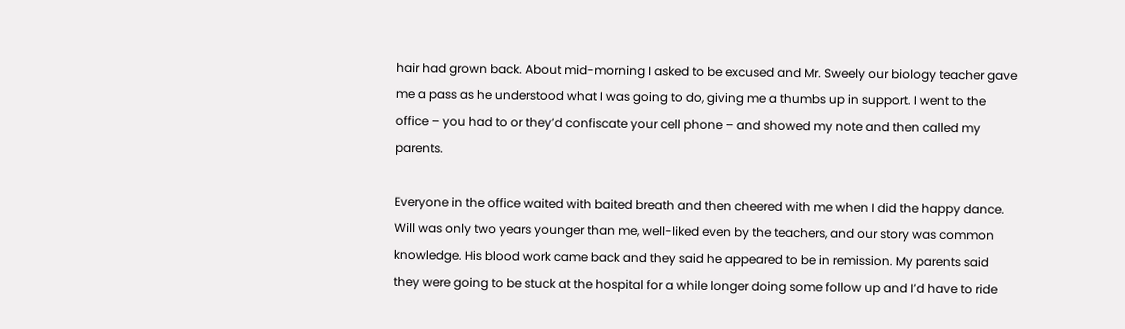hair had grown back. About mid-morning I asked to be excused and Mr. Sweely our biology teacher gave me a pass as he understood what I was going to do, giving me a thumbs up in support. I went to the office – you had to or they’d confiscate your cell phone – and showed my note and then called my parents.

Everyone in the office waited with baited breath and then cheered with me when I did the happy dance. Will was only two years younger than me, well-liked even by the teachers, and our story was common knowledge. His blood work came back and they said he appeared to be in remission. My parents said they were going to be stuck at the hospital for a while longer doing some follow up and I’d have to ride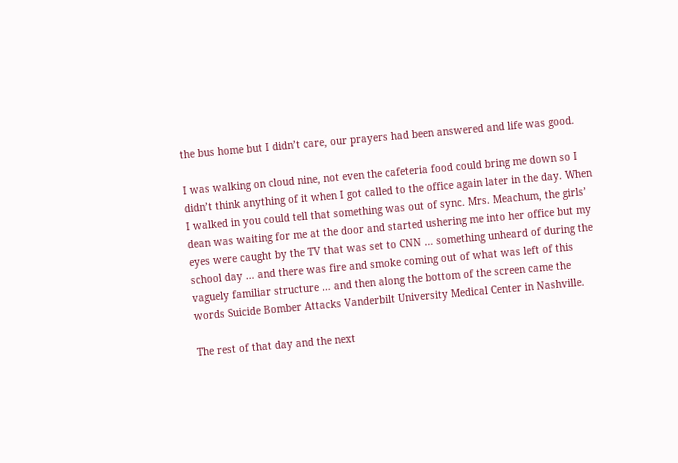the bus home but I didn’t care, our prayers had been answered and life was good.

I was walking on cloud nine, not even the cafeteria food could bring me down so I didn’t think anything of it when I got called to the office again later in the day. When I walked in you could tell that something was out of sync. Mrs. Meachum, the girls’ dean was waiting for me at the door and started ushering me into her office but my eyes were caught by the TV that was set to CNN … something unheard of during the school day … and there was fire and smoke coming out of what was left of this vaguely familiar structure … and then along the bottom of the screen came the words Suicide Bomber Attacks Vanderbilt University Medical Center in Nashville.

The rest of that day and the next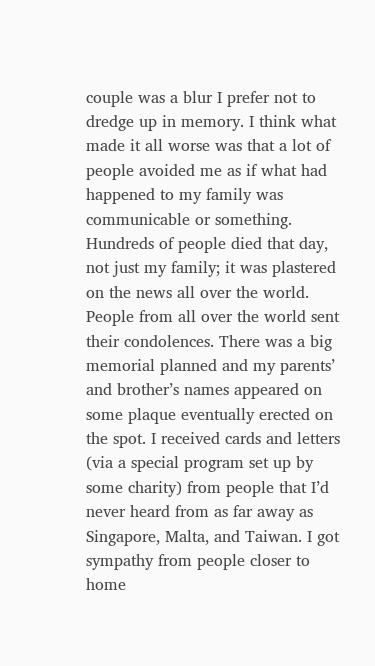couple was a blur I prefer not to dredge up in memory. I think what made it all worse was that a lot of people avoided me as if what had happened to my family was communicable or something. Hundreds of people died that day, not just my family; it was plastered on the news all over the world. People from all over the world sent their condolences. There was a big memorial planned and my parents’ and brother’s names appeared on some plaque eventually erected on the spot. I received cards and letters (via a special program set up by some charity) from people that I’d never heard from as far away as Singapore, Malta, and Taiwan. I got sympathy from people closer to home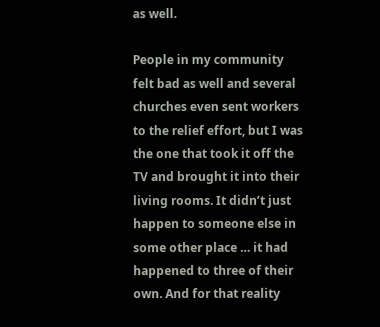as well.

People in my community felt bad as well and several churches even sent workers to the relief effort, but I was the one that took it off the TV and brought it into their living rooms. It didn’t just happen to someone else in some other place … it had happened to three of their own. And for that reality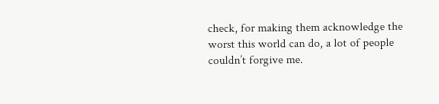check, for making them acknowledge the worst this world can do, a lot of people couldn’t forgive me.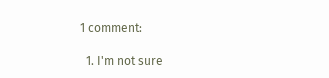1 comment:

  1. I'm not sure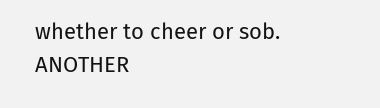whether to cheer or sob. ANOTHER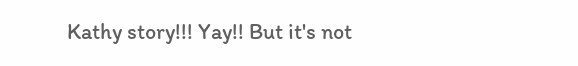Kathy story!!! Yay!! But it's not